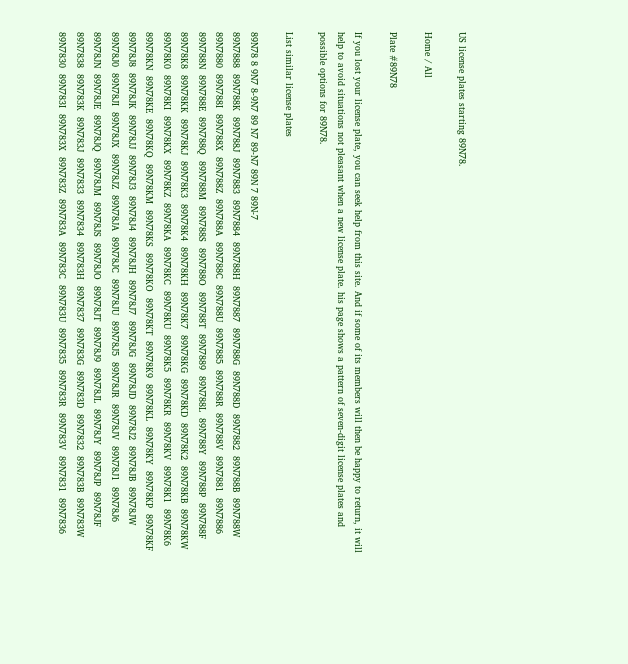US license plates starting 89N78.

Home / All

Plate #89N78

If you lost your license plate, you can seek help from this site. And if some of its members will then be happy to return, it will help to avoid situations not pleasant when a new license plate. his page shows a pattern of seven-digit license plates and possible options for 89N78.

List similar license plates

89N78 8 9N7 8-9N7 89 N7 89-N7 89N 7 89N-7
89N7888  89N788K  89N788J  89N7883  89N7884  89N788H  89N7887  89N788G  89N788D  89N7882  89N788B  89N788W  89N7880  89N788I  89N788X  89N788Z  89N788A  89N788C  89N788U  89N7885  89N788R  89N788V  89N7881  89N7886  89N788N  89N788E  89N788Q  89N788M  89N788S  89N788O  89N788T  89N7889  89N788L  89N788Y  89N788P  89N788F
89N78K8  89N78KK  89N78KJ  89N78K3  89N78K4  89N78KH  89N78K7  89N78KG  89N78KD  89N78K2  89N78KB  89N78KW  89N78K0  89N78KI  89N78KX  89N78KZ  89N78KA  89N78KC  89N78KU  89N78K5  89N78KR  89N78KV  89N78K1  89N78K6  89N78KN  89N78KE  89N78KQ  89N78KM  89N78KS  89N78KO  89N78KT  89N78K9  89N78KL  89N78KY  89N78KP  89N78KF
89N78J8  89N78JK  89N78JJ  89N78J3  89N78J4  89N78JH  89N78J7  89N78JG  89N78JD  89N78J2  89N78JB  89N78JW  89N78J0  89N78JI  89N78JX  89N78JZ  89N78JA  89N78JC  89N78JU  89N78J5  89N78JR  89N78JV  89N78J1  89N78J6  89N78JN  89N78JE  89N78JQ  89N78JM  89N78JS  89N78JO  89N78JT  89N78J9  89N78JL  89N78JY  89N78JP  89N78JF
89N7838  89N783K  89N783J  89N7833  89N7834  89N783H  89N7837  89N783G  89N783D  89N7832  89N783B  89N783W  89N7830  89N783I  89N783X  89N783Z  89N783A  89N783C  89N783U  89N7835  89N783R  89N783V  89N7831  89N7836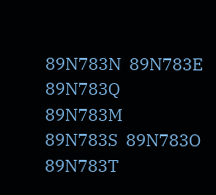89N783N  89N783E  89N783Q  89N783M  89N783S  89N783O  89N783T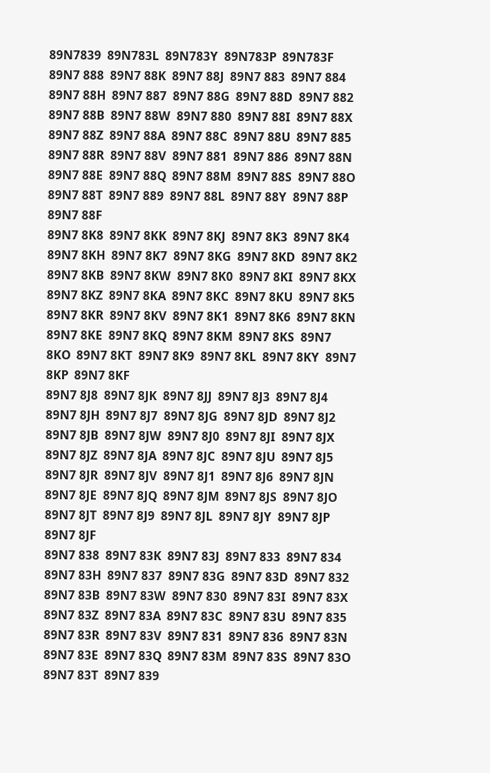89N7839  89N783L  89N783Y  89N783P  89N783F
89N7 888  89N7 88K  89N7 88J  89N7 883  89N7 884  89N7 88H  89N7 887  89N7 88G  89N7 88D  89N7 882  89N7 88B  89N7 88W  89N7 880  89N7 88I  89N7 88X  89N7 88Z  89N7 88A  89N7 88C  89N7 88U  89N7 885  89N7 88R  89N7 88V  89N7 881  89N7 886  89N7 88N  89N7 88E  89N7 88Q  89N7 88M  89N7 88S  89N7 88O  89N7 88T  89N7 889  89N7 88L  89N7 88Y  89N7 88P  89N7 88F
89N7 8K8  89N7 8KK  89N7 8KJ  89N7 8K3  89N7 8K4  89N7 8KH  89N7 8K7  89N7 8KG  89N7 8KD  89N7 8K2  89N7 8KB  89N7 8KW  89N7 8K0  89N7 8KI  89N7 8KX  89N7 8KZ  89N7 8KA  89N7 8KC  89N7 8KU  89N7 8K5  89N7 8KR  89N7 8KV  89N7 8K1  89N7 8K6  89N7 8KN  89N7 8KE  89N7 8KQ  89N7 8KM  89N7 8KS  89N7 8KO  89N7 8KT  89N7 8K9  89N7 8KL  89N7 8KY  89N7 8KP  89N7 8KF
89N7 8J8  89N7 8JK  89N7 8JJ  89N7 8J3  89N7 8J4  89N7 8JH  89N7 8J7  89N7 8JG  89N7 8JD  89N7 8J2  89N7 8JB  89N7 8JW  89N7 8J0  89N7 8JI  89N7 8JX  89N7 8JZ  89N7 8JA  89N7 8JC  89N7 8JU  89N7 8J5  89N7 8JR  89N7 8JV  89N7 8J1  89N7 8J6  89N7 8JN  89N7 8JE  89N7 8JQ  89N7 8JM  89N7 8JS  89N7 8JO  89N7 8JT  89N7 8J9  89N7 8JL  89N7 8JY  89N7 8JP  89N7 8JF
89N7 838  89N7 83K  89N7 83J  89N7 833  89N7 834  89N7 83H  89N7 837  89N7 83G  89N7 83D  89N7 832  89N7 83B  89N7 83W  89N7 830  89N7 83I  89N7 83X  89N7 83Z  89N7 83A  89N7 83C  89N7 83U  89N7 835  89N7 83R  89N7 83V  89N7 831  89N7 836  89N7 83N  89N7 83E  89N7 83Q  89N7 83M  89N7 83S  89N7 83O  89N7 83T  89N7 839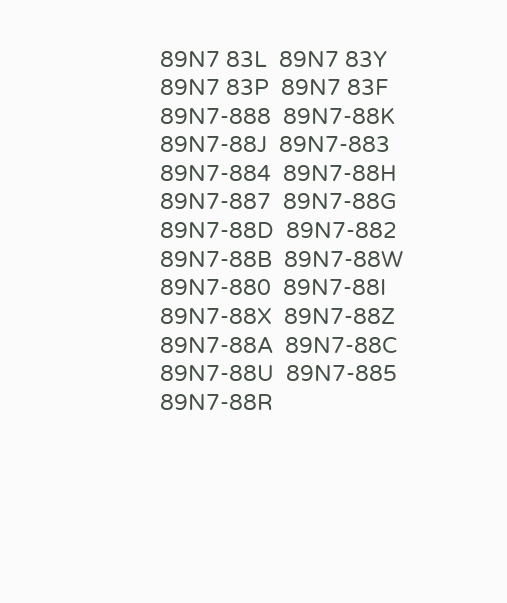89N7 83L  89N7 83Y  89N7 83P  89N7 83F
89N7-888  89N7-88K  89N7-88J  89N7-883  89N7-884  89N7-88H  89N7-887  89N7-88G  89N7-88D  89N7-882  89N7-88B  89N7-88W  89N7-880  89N7-88I  89N7-88X  89N7-88Z  89N7-88A  89N7-88C  89N7-88U  89N7-885  89N7-88R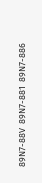89N7-88V  89N7-881  89N7-886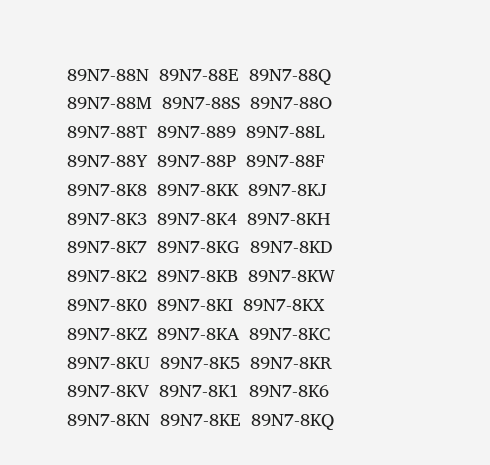89N7-88N  89N7-88E  89N7-88Q  89N7-88M  89N7-88S  89N7-88O  89N7-88T  89N7-889  89N7-88L  89N7-88Y  89N7-88P  89N7-88F
89N7-8K8  89N7-8KK  89N7-8KJ  89N7-8K3  89N7-8K4  89N7-8KH  89N7-8K7  89N7-8KG  89N7-8KD  89N7-8K2  89N7-8KB  89N7-8KW  89N7-8K0  89N7-8KI  89N7-8KX  89N7-8KZ  89N7-8KA  89N7-8KC  89N7-8KU  89N7-8K5  89N7-8KR  89N7-8KV  89N7-8K1  89N7-8K6  89N7-8KN  89N7-8KE  89N7-8KQ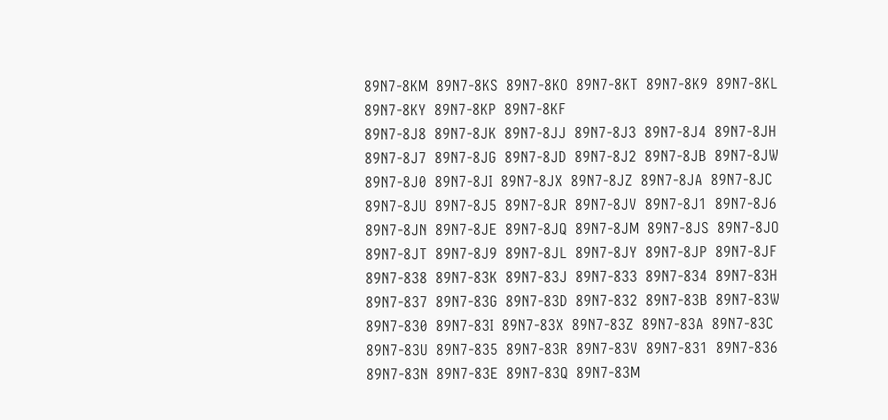89N7-8KM  89N7-8KS  89N7-8KO  89N7-8KT  89N7-8K9  89N7-8KL  89N7-8KY  89N7-8KP  89N7-8KF
89N7-8J8  89N7-8JK  89N7-8JJ  89N7-8J3  89N7-8J4  89N7-8JH  89N7-8J7  89N7-8JG  89N7-8JD  89N7-8J2  89N7-8JB  89N7-8JW  89N7-8J0  89N7-8JI  89N7-8JX  89N7-8JZ  89N7-8JA  89N7-8JC  89N7-8JU  89N7-8J5  89N7-8JR  89N7-8JV  89N7-8J1  89N7-8J6  89N7-8JN  89N7-8JE  89N7-8JQ  89N7-8JM  89N7-8JS  89N7-8JO  89N7-8JT  89N7-8J9  89N7-8JL  89N7-8JY  89N7-8JP  89N7-8JF
89N7-838  89N7-83K  89N7-83J  89N7-833  89N7-834  89N7-83H  89N7-837  89N7-83G  89N7-83D  89N7-832  89N7-83B  89N7-83W  89N7-830  89N7-83I  89N7-83X  89N7-83Z  89N7-83A  89N7-83C  89N7-83U  89N7-835  89N7-83R  89N7-83V  89N7-831  89N7-836  89N7-83N  89N7-83E  89N7-83Q  89N7-83M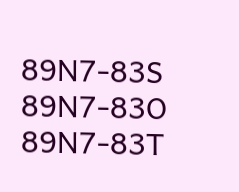89N7-83S  89N7-83O  89N7-83T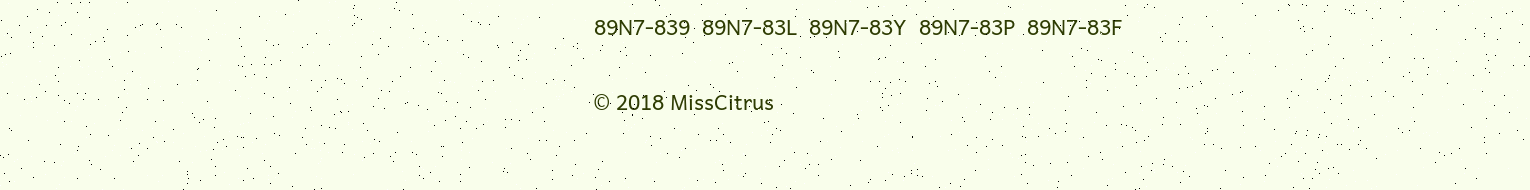89N7-839  89N7-83L  89N7-83Y  89N7-83P  89N7-83F

© 2018 MissCitrus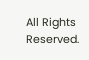All Rights Reserved.